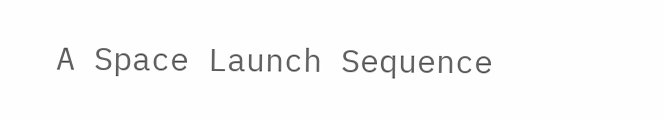A Space Launch Sequence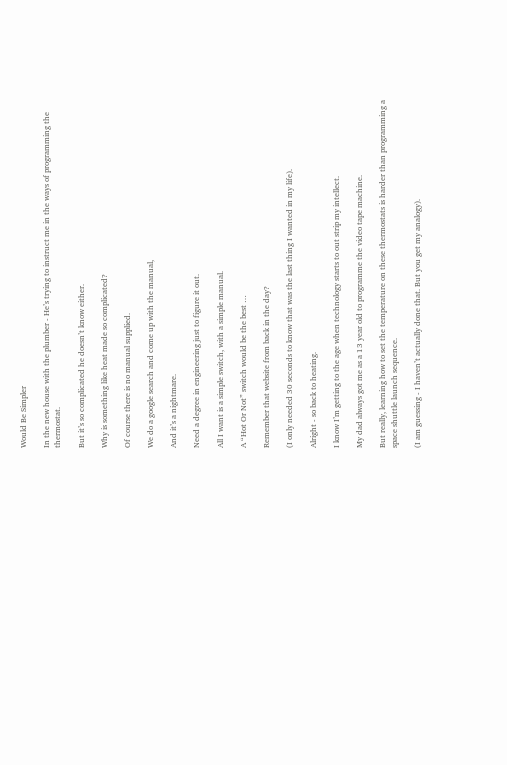Would Be Simpler

In the new house with the plumber - He’s trying to instruct me in the ways of programming the thermostat.

But it’s so complicated he doesn’t know either.

Why is something like heat made so complicated?

Of course there is no manual supplied.

We do a google search and come up with the manual,

And it’s a nightmare.

Need a degree in engineering just to figure it out.

All I want is a simple switch, with a simple manual.

A “Hot Or Not” switch would be the best …

Remember that website from back in the day?

(I only needed 30 seconds to know that was the last thing I wanted in my life).

Alright - so back to heating.

I know I’m getting to the age when technology starts to out strip my intellect.

My dad always got me as a 13 year old to programme the video tape machine.

But really, learning how to set the temperature on these thermostats is harder than programming a space shuttle launch sequence.

(I am guessing - I haven’t actually done that. But you get my analogy).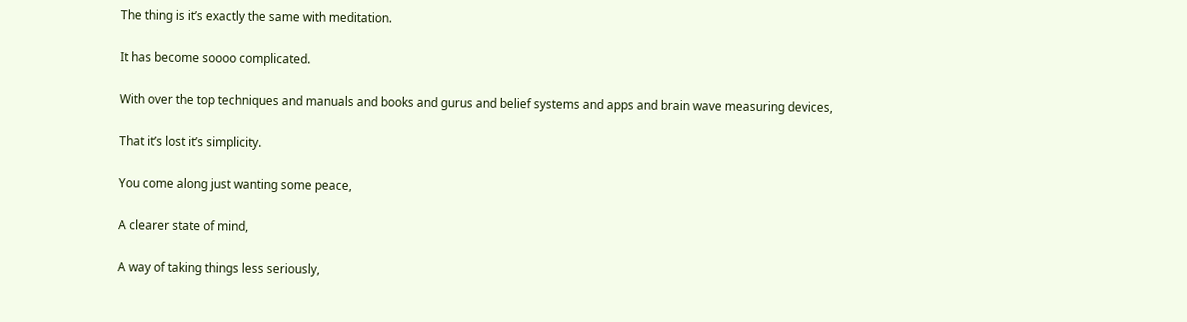The thing is it’s exactly the same with meditation.

It has become soooo complicated.

With over the top techniques and manuals and books and gurus and belief systems and apps and brain wave measuring devices,

That it’s lost it’s simplicity.

You come along just wanting some peace,

A clearer state of mind,

A way of taking things less seriously,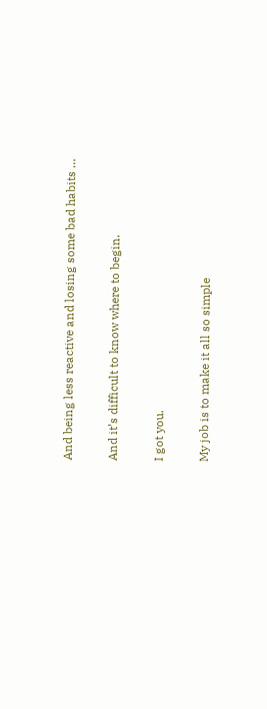And being less reactive and losing some bad habits …

And it’s difficult to know where to begin.

I got you.

My job is to make it all so simple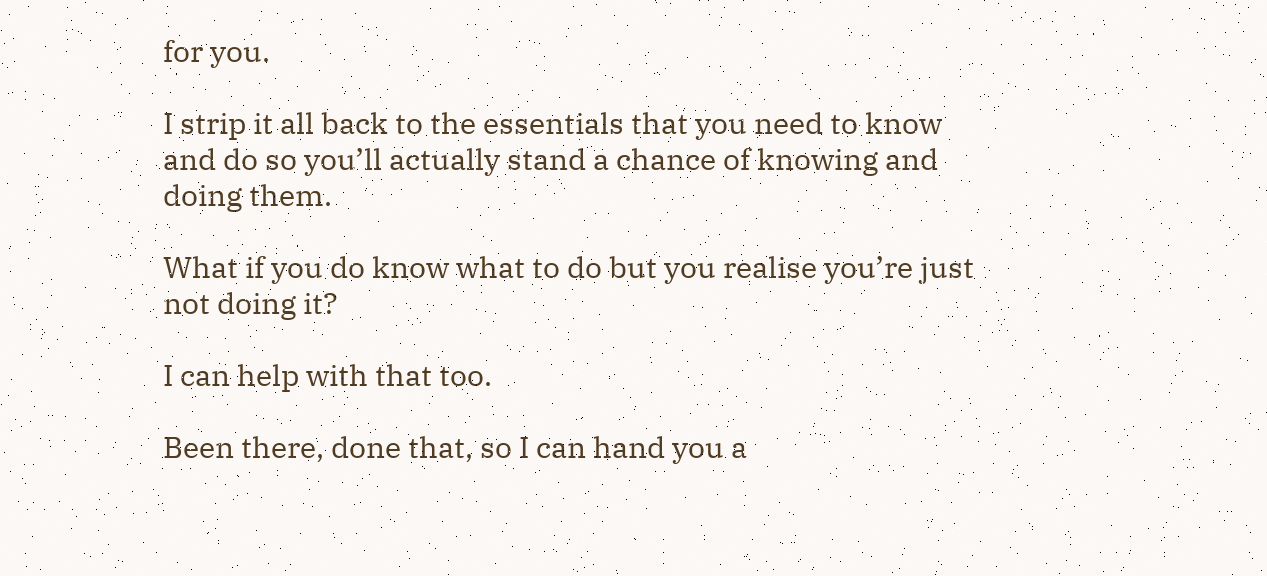for you.

I strip it all back to the essentials that you need to know and do so you’ll actually stand a chance of knowing and doing them.

What if you do know what to do but you realise you’re just not doing it?

I can help with that too.

Been there, done that, so I can hand you a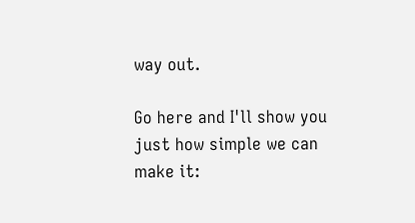way out.

Go here and I'll show you just how simple we can make it: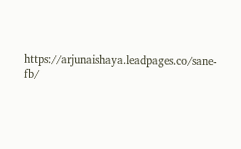https://arjunaishaya.leadpages.co/sane-fb/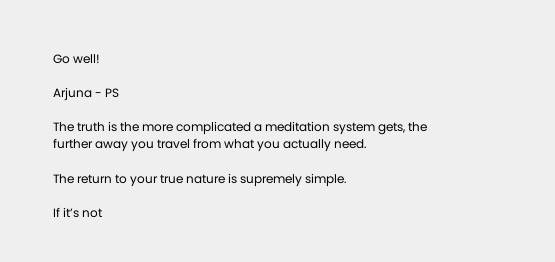Go well!

Arjuna - PS

The truth is the more complicated a meditation system gets, the further away you travel from what you actually need.

The return to your true nature is supremely simple.

If it’s not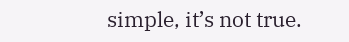simple, it’s not true.